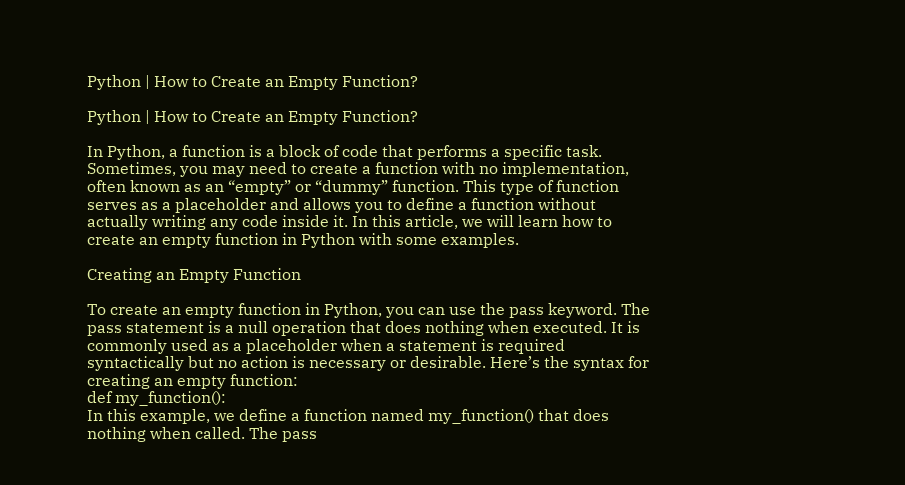Python | How to Create an Empty Function?

Python | How to Create an Empty Function?

In Python, a function is a block of code that performs a specific task. Sometimes, you may need to create a function with no implementation, often known as an “empty” or “dummy” function. This type of function serves as a placeholder and allows you to define a function without actually writing any code inside it. In this article, we will learn how to create an empty function in Python with some examples.

Creating an Empty Function

To create an empty function in Python, you can use the pass keyword. The pass statement is a null operation that does nothing when executed. It is commonly used as a placeholder when a statement is required syntactically but no action is necessary or desirable. Here’s the syntax for creating an empty function:
def my_function():
In this example, we define a function named my_function() that does nothing when called. The pass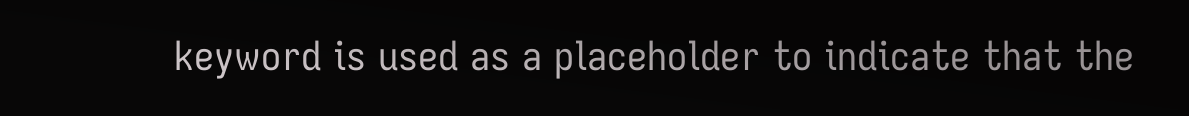keyword is used as a placeholder to indicate that the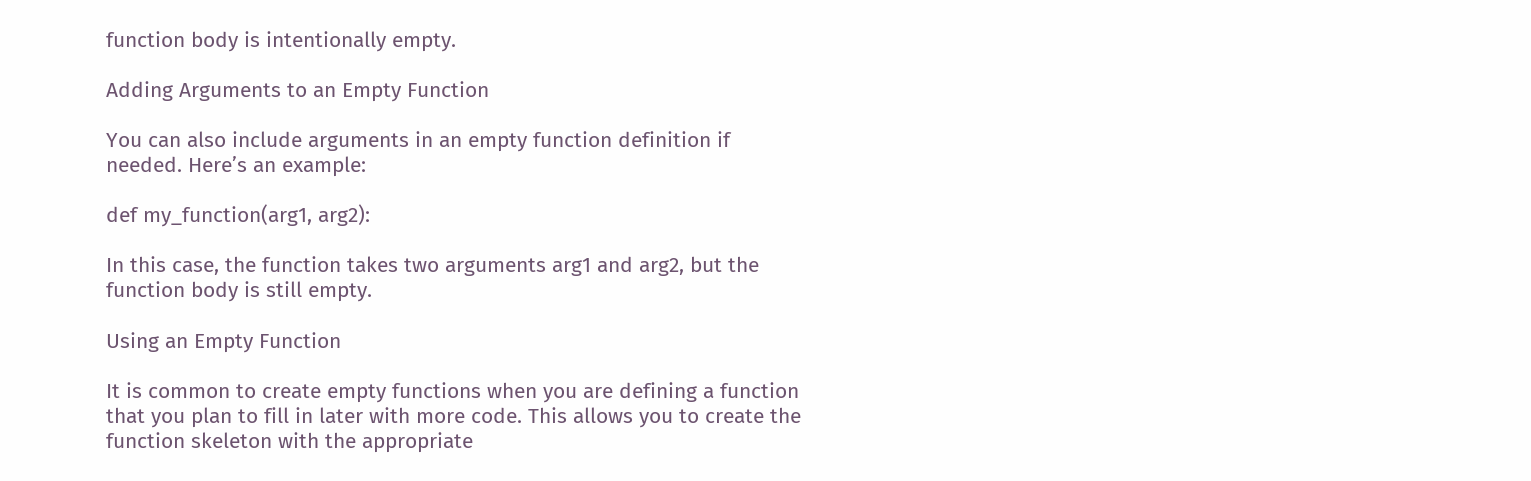function body is intentionally empty.

Adding Arguments to an Empty Function

You can also include arguments in an empty function definition if needed. Here’s an example:

def my_function(arg1, arg2):

In this case, the function takes two arguments arg1 and arg2, but the function body is still empty.

Using an Empty Function

It is common to create empty functions when you are defining a function that you plan to fill in later with more code. This allows you to create the function skeleton with the appropriate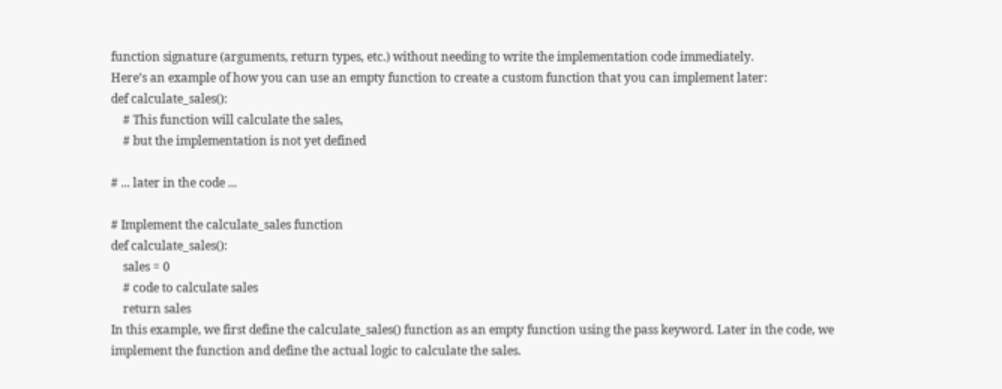function signature (arguments, return types, etc.) without needing to write the implementation code immediately.
Here’s an example of how you can use an empty function to create a custom function that you can implement later:
def calculate_sales():
    # This function will calculate the sales,
    # but the implementation is not yet defined

# ... later in the code ...

# Implement the calculate_sales function
def calculate_sales():
    sales = 0
    # code to calculate sales
    return sales
In this example, we first define the calculate_sales() function as an empty function using the pass keyword. Later in the code, we implement the function and define the actual logic to calculate the sales.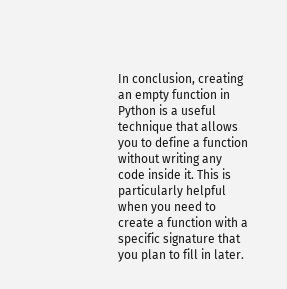In conclusion, creating an empty function in Python is a useful technique that allows you to define a function without writing any code inside it. This is particularly helpful when you need to create a function with a specific signature that you plan to fill in later.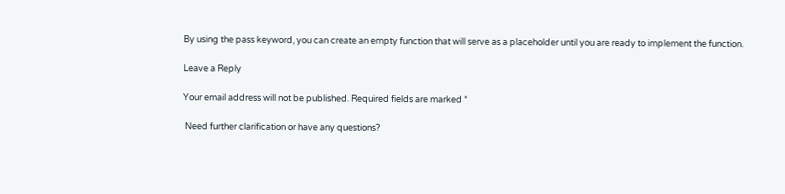By using the pass keyword, you can create an empty function that will serve as a placeholder until you are ready to implement the function.

Leave a Reply

Your email address will not be published. Required fields are marked *

 Need further clarification or have any questions?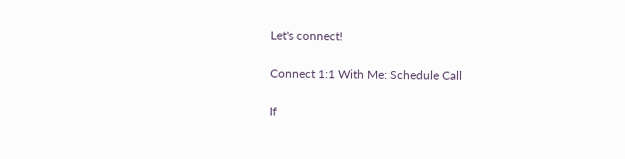Let's connect!

Connect 1:1 With Me: Schedule Call

If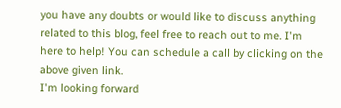you have any doubts or would like to discuss anything related to this blog, feel free to reach out to me. I'm here to help! You can schedule a call by clicking on the above given link.
I'm looking forward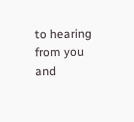to hearing from you and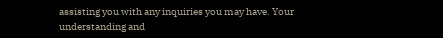assisting you with any inquiries you may have. Your understanding and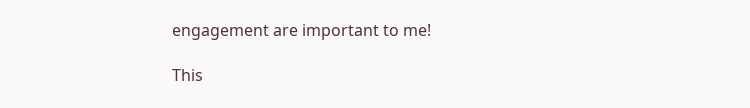engagement are important to me!

This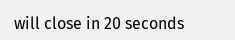will close in 20 seconds